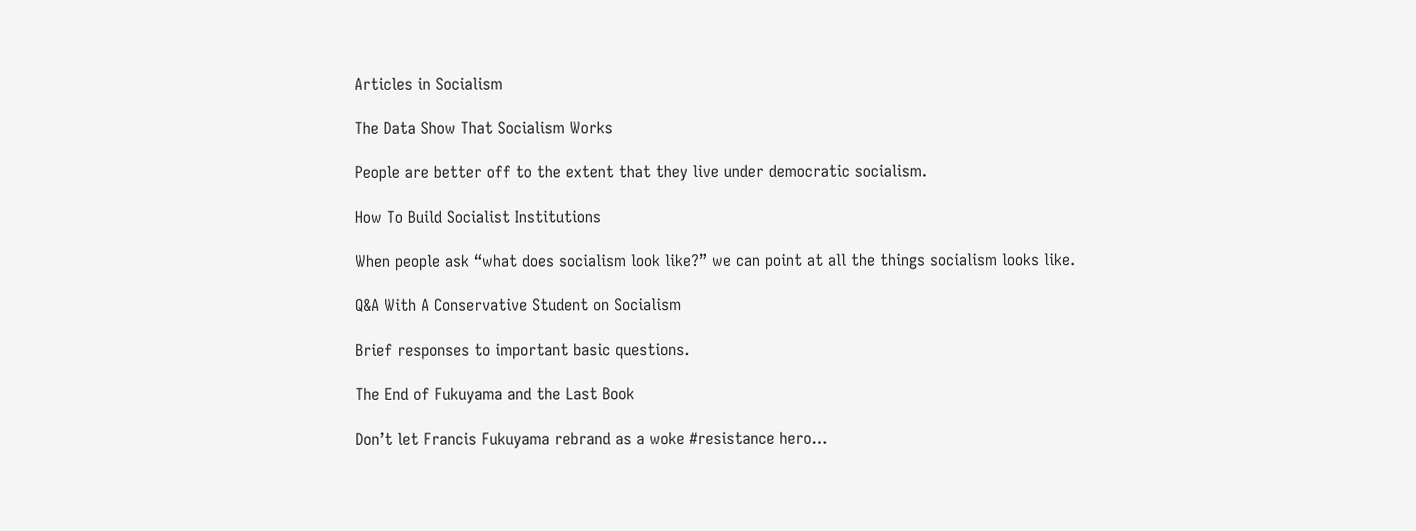Articles in Socialism

The Data Show That Socialism Works

People are better off to the extent that they live under democratic socialism.

How To Build Socialist Institutions

When people ask “what does socialism look like?” we can point at all the things socialism looks like.

Q&A With A Conservative Student on Socialism

Brief responses to important basic questions.

The End of Fukuyama and the Last Book

Don’t let Francis Fukuyama rebrand as a woke #resistance hero…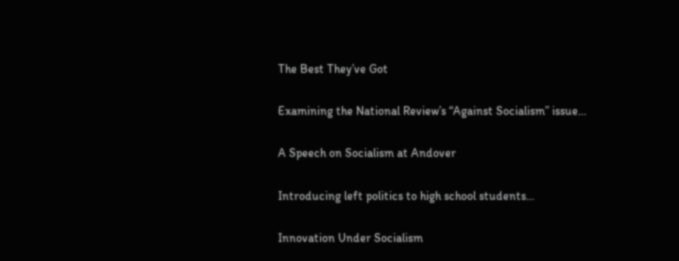The Best They’ve Got

Examining the National Review’s “Against Socialism” issue…

A Speech on Socialism at Andover

Introducing left politics to high school students…

Innovation Under Socialism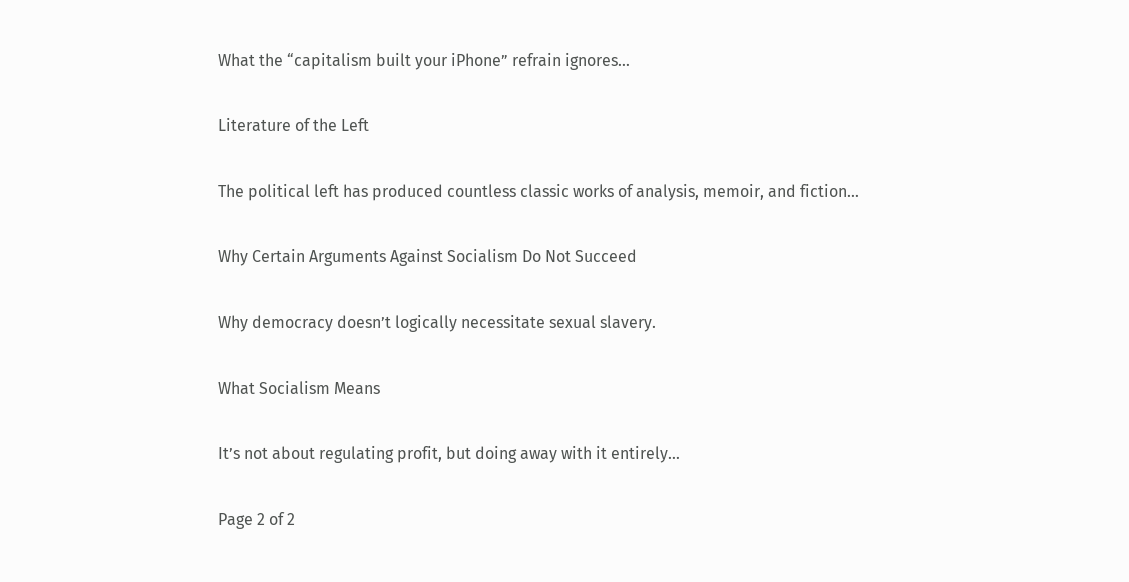What the “capitalism built your iPhone” refrain ignores…

Literature of the Left

The political left has produced countless classic works of analysis, memoir, and fiction…

Why Certain Arguments Against Socialism Do Not Succeed

Why democracy doesn’t logically necessitate sexual slavery.

What Socialism Means

It’s not about regulating profit, but doing away with it entirely…

Page 2 of 2